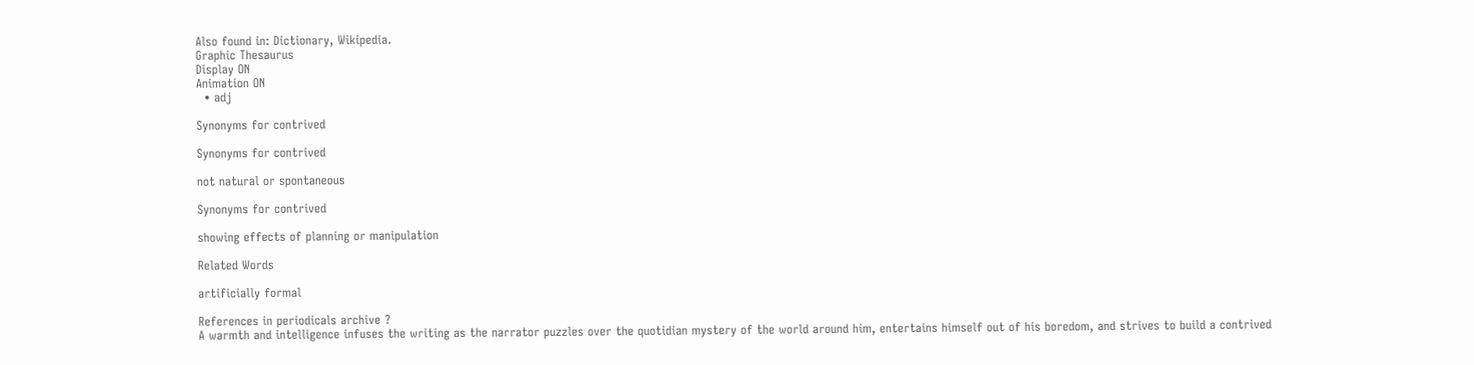Also found in: Dictionary, Wikipedia.
Graphic Thesaurus
Display ON
Animation ON
  • adj

Synonyms for contrived

Synonyms for contrived

not natural or spontaneous

Synonyms for contrived

showing effects of planning or manipulation

Related Words

artificially formal

References in periodicals archive ?
A warmth and intelligence infuses the writing as the narrator puzzles over the quotidian mystery of the world around him, entertains himself out of his boredom, and strives to build a contrived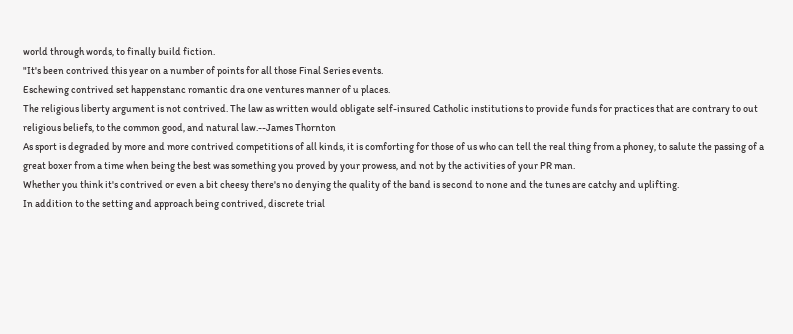world through words, to finally build fiction.
"It's been contrived this year on a number of points for all those Final Series events.
Eschewing contrived set happenstanc romantic dra one ventures manner of u places.
The religious liberty argument is not contrived. The law as written would obligate self-insured Catholic institutions to provide funds for practices that are contrary to out religious beliefs, to the common good, and natural law.--James Thornton
As sport is degraded by more and more contrived competitions of all kinds, it is comforting for those of us who can tell the real thing from a phoney, to salute the passing of a great boxer from a time when being the best was something you proved by your prowess, and not by the activities of your PR man.
Whether you think it's contrived or even a bit cheesy there's no denying the quality of the band is second to none and the tunes are catchy and uplifting.
In addition to the setting and approach being contrived, discrete trial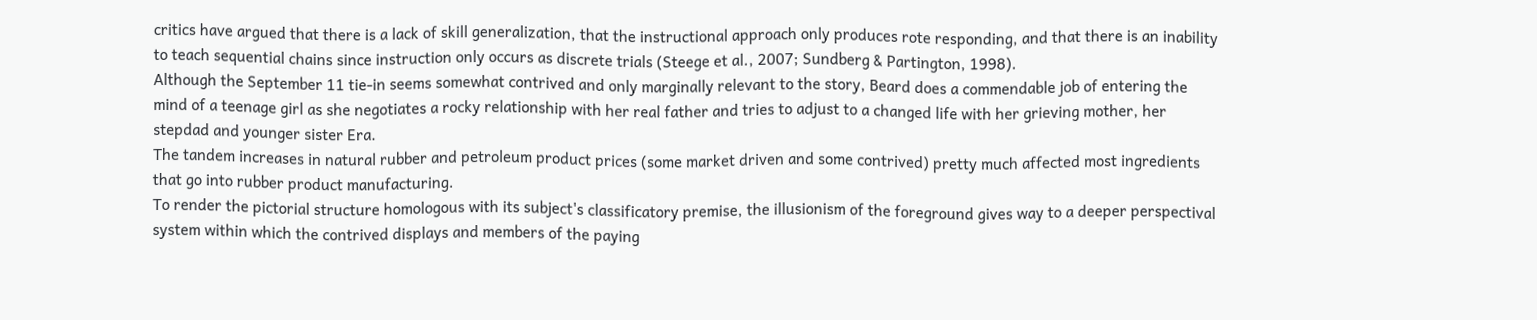critics have argued that there is a lack of skill generalization, that the instructional approach only produces rote responding, and that there is an inability to teach sequential chains since instruction only occurs as discrete trials (Steege et al., 2007; Sundberg & Partington, 1998).
Although the September 11 tie-in seems somewhat contrived and only marginally relevant to the story, Beard does a commendable job of entering the mind of a teenage girl as she negotiates a rocky relationship with her real father and tries to adjust to a changed life with her grieving mother, her stepdad and younger sister Era.
The tandem increases in natural rubber and petroleum product prices (some market driven and some contrived) pretty much affected most ingredients that go into rubber product manufacturing.
To render the pictorial structure homologous with its subject's classificatory premise, the illusionism of the foreground gives way to a deeper perspectival system within which the contrived displays and members of the paying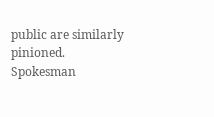public are similarly pinioned.
Spokesman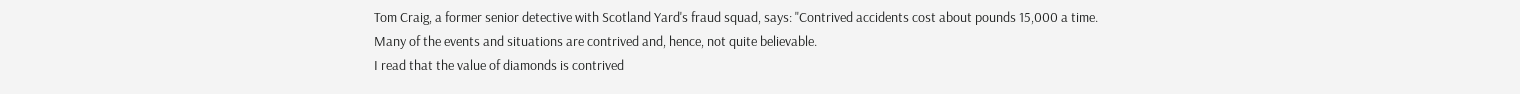Tom Craig, a former senior detective with Scotland Yard's fraud squad, says: "Contrived accidents cost about pounds 15,000 a time.
Many of the events and situations are contrived and, hence, not quite believable.
I read that the value of diamonds is contrived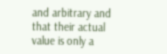and arbitrary and that their actual value is only a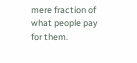mere fraction of what people pay for them.